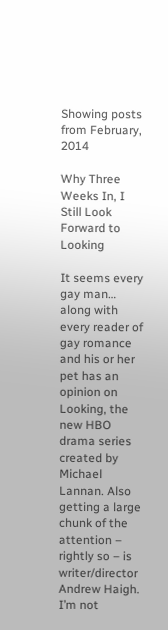Showing posts from February, 2014

Why Three Weeks In, I Still Look Forward to Looking

It seems every gay man… along with every reader of gay romance and his or her pet has an opinion on Looking, the new HBO drama series created by Michael Lannan. Also getting a large chunk of the attention – rightly so – is writer/director Andrew Haigh.
I’m not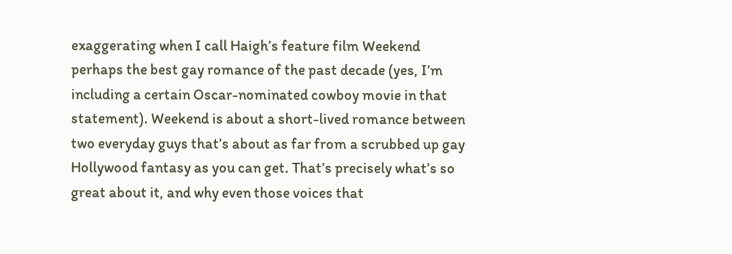exaggerating when I call Haigh’s feature film Weekend perhaps the best gay romance of the past decade (yes, I’m including a certain Oscar-nominated cowboy movie in that statement). Weekend is about a short-lived romance between two everyday guys that’s about as far from a scrubbed up gay Hollywood fantasy as you can get. That’s precisely what’s so great about it, and why even those voices that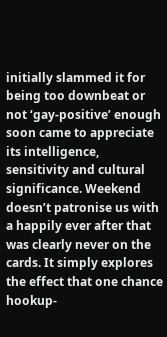initially slammed it for being too downbeat or not ‘gay-positive’ enough soon came to appreciate its intelligence, sensitivity and cultural significance. Weekend doesn’t patronise us with a happily ever after that was clearly never on the cards. It simply explores the effect that one chance hookup-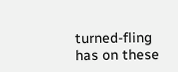turned-fling has on these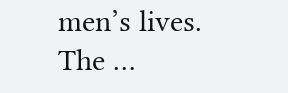men’s lives. The …